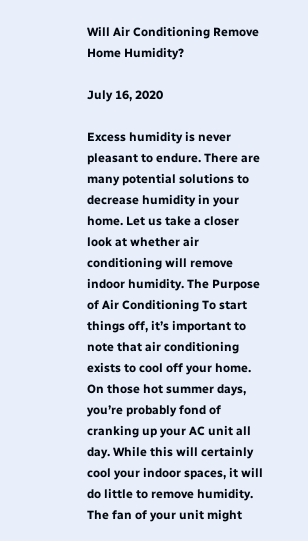Will Air Conditioning Remove Home Humidity?

July 16, 2020

Excess humidity is never pleasant to endure. There are many potential solutions to decrease humidity in your home. Let us take a closer look at whether air conditioning will remove indoor humidity. The Purpose of Air Conditioning To start things off, it’s important to note that air conditioning exists to cool off your home. On those hot summer days, you’re probably fond of cranking up your AC unit all day. While this will certainly cool your indoor spaces, it will do little to remove humidity. The fan of your unit might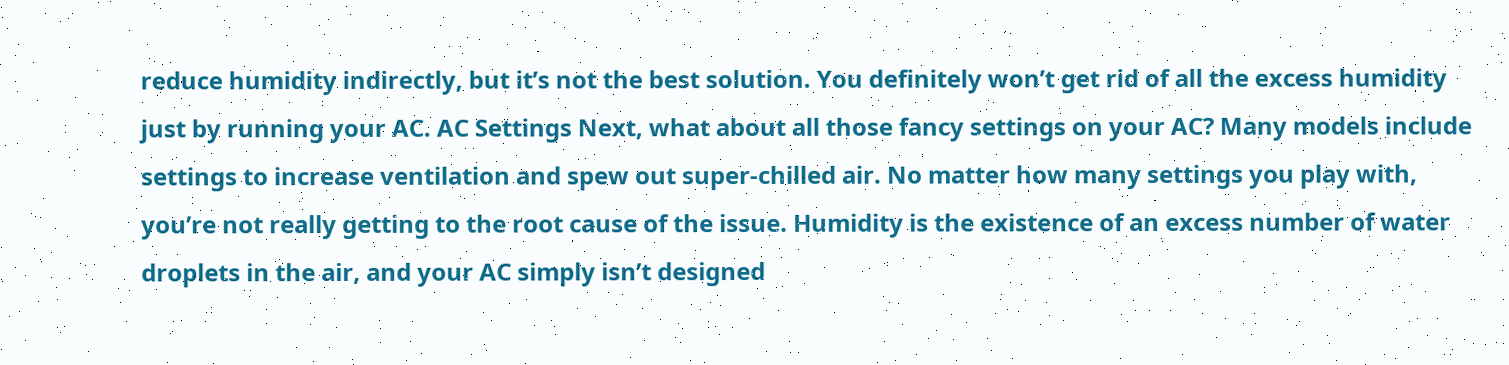reduce humidity indirectly, but it’s not the best solution. You definitely won’t get rid of all the excess humidity just by running your AC. AC Settings Next, what about all those fancy settings on your AC? Many models include settings to increase ventilation and spew out super-chilled air. No matter how many settings you play with, you’re not really getting to the root cause of the issue. Humidity is the existence of an excess number of water droplets in the air, and your AC simply isn’t designed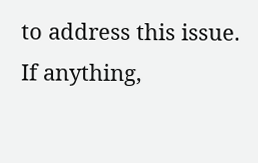to address this issue. If anything,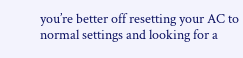you’re better off resetting your AC to normal settings and looking for a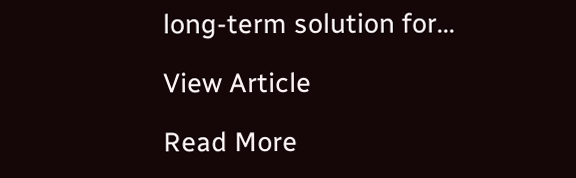long-term solution for...

View Article

Read More